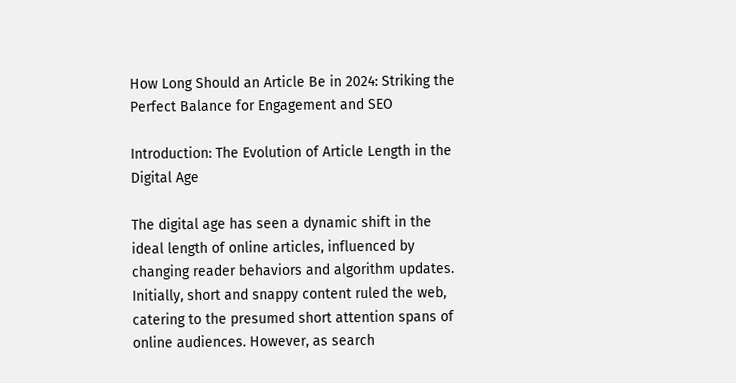How Long Should an Article Be in 2024: Striking the Perfect Balance for Engagement and SEO

Introduction: The Evolution of Article Length in the Digital Age

The digital age has seen a dynamic shift in the ideal length of online articles, influenced by changing reader behaviors and algorithm updates. Initially, short and snappy content ruled the web, catering to the presumed short attention spans of online audiences. However, as search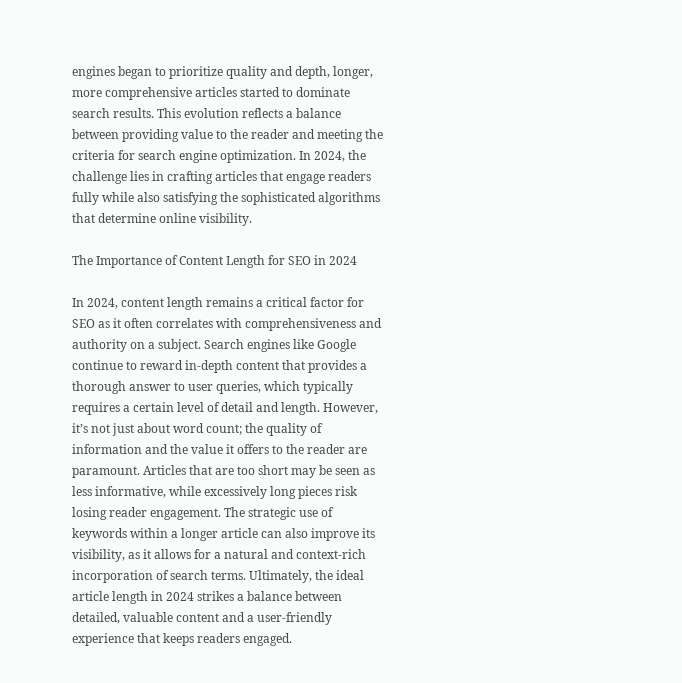engines began to prioritize quality and depth, longer, more comprehensive articles started to dominate search results. This evolution reflects a balance between providing value to the reader and meeting the criteria for search engine optimization. In 2024, the challenge lies in crafting articles that engage readers fully while also satisfying the sophisticated algorithms that determine online visibility.

The Importance of Content Length for SEO in 2024

In 2024, content length remains a critical factor for SEO as it often correlates with comprehensiveness and authority on a subject. Search engines like Google continue to reward in-depth content that provides a thorough answer to user queries, which typically requires a certain level of detail and length. However, it’s not just about word count; the quality of information and the value it offers to the reader are paramount. Articles that are too short may be seen as less informative, while excessively long pieces risk losing reader engagement. The strategic use of keywords within a longer article can also improve its visibility, as it allows for a natural and context-rich incorporation of search terms. Ultimately, the ideal article length in 2024 strikes a balance between detailed, valuable content and a user-friendly experience that keeps readers engaged.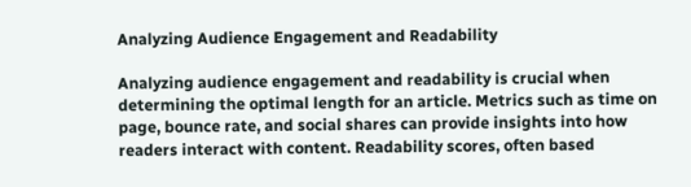Analyzing Audience Engagement and Readability

Analyzing audience engagement and readability is crucial when determining the optimal length for an article. Metrics such as time on page, bounce rate, and social shares can provide insights into how readers interact with content. Readability scores, often based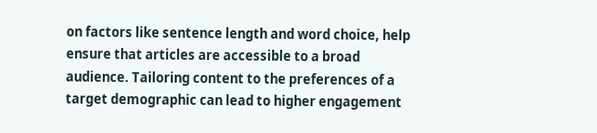on factors like sentence length and word choice, help ensure that articles are accessible to a broad audience. Tailoring content to the preferences of a target demographic can lead to higher engagement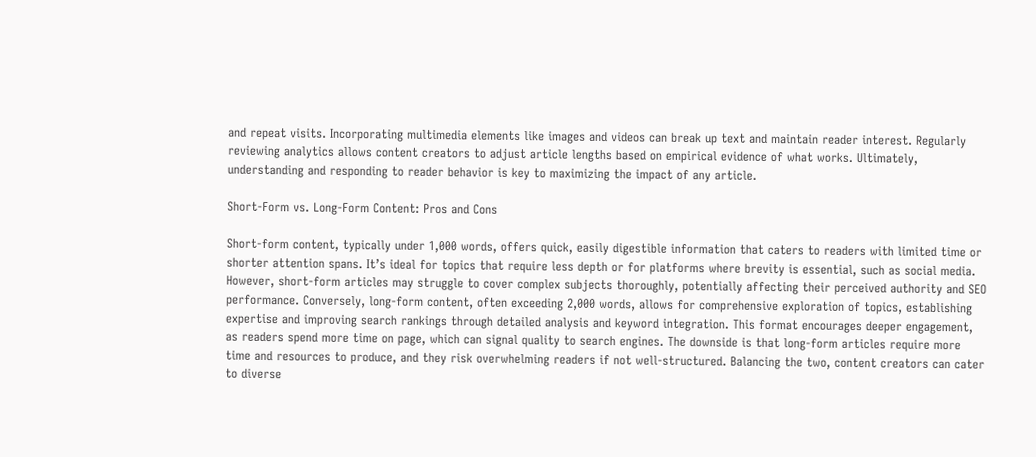and repeat visits. Incorporating multimedia elements like images and videos can break up text and maintain reader interest. Regularly reviewing analytics allows content creators to adjust article lengths based on empirical evidence of what works. Ultimately, understanding and responding to reader behavior is key to maximizing the impact of any article.

Short-Form vs. Long-Form Content: Pros and Cons

Short-form content, typically under 1,000 words, offers quick, easily digestible information that caters to readers with limited time or shorter attention spans. It’s ideal for topics that require less depth or for platforms where brevity is essential, such as social media. However, short-form articles may struggle to cover complex subjects thoroughly, potentially affecting their perceived authority and SEO performance. Conversely, long-form content, often exceeding 2,000 words, allows for comprehensive exploration of topics, establishing expertise and improving search rankings through detailed analysis and keyword integration. This format encourages deeper engagement, as readers spend more time on page, which can signal quality to search engines. The downside is that long-form articles require more time and resources to produce, and they risk overwhelming readers if not well-structured. Balancing the two, content creators can cater to diverse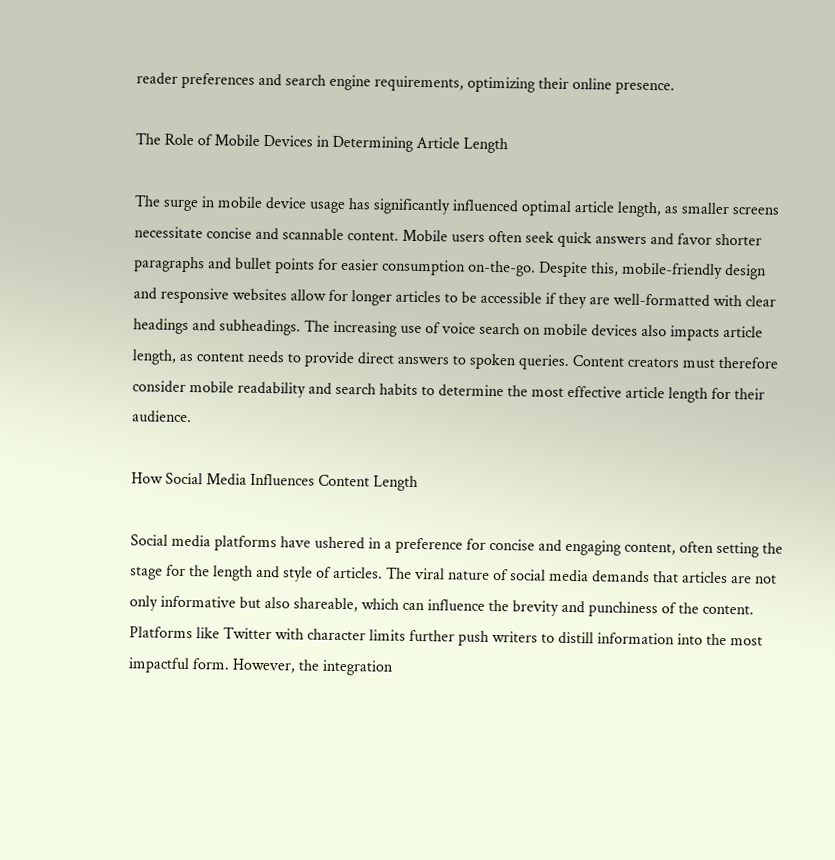reader preferences and search engine requirements, optimizing their online presence.

The Role of Mobile Devices in Determining Article Length

The surge in mobile device usage has significantly influenced optimal article length, as smaller screens necessitate concise and scannable content. Mobile users often seek quick answers and favor shorter paragraphs and bullet points for easier consumption on-the-go. Despite this, mobile-friendly design and responsive websites allow for longer articles to be accessible if they are well-formatted with clear headings and subheadings. The increasing use of voice search on mobile devices also impacts article length, as content needs to provide direct answers to spoken queries. Content creators must therefore consider mobile readability and search habits to determine the most effective article length for their audience.

How Social Media Influences Content Length

Social media platforms have ushered in a preference for concise and engaging content, often setting the stage for the length and style of articles. The viral nature of social media demands that articles are not only informative but also shareable, which can influence the brevity and punchiness of the content. Platforms like Twitter with character limits further push writers to distill information into the most impactful form. However, the integration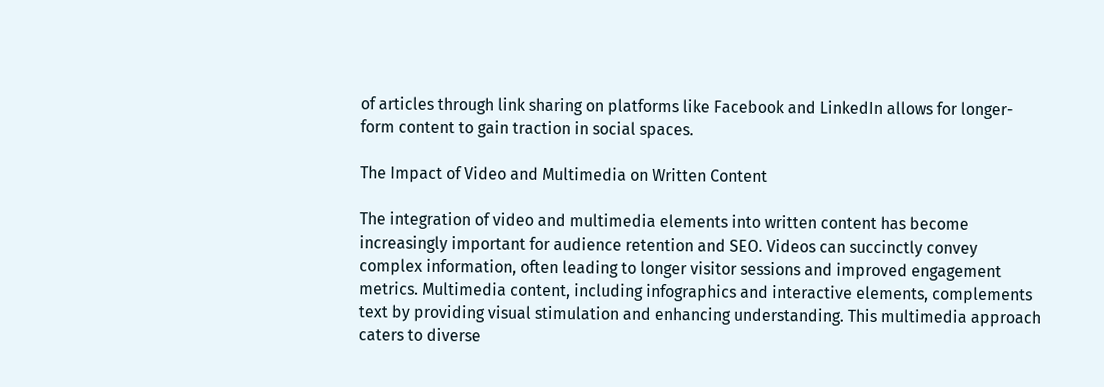of articles through link sharing on platforms like Facebook and LinkedIn allows for longer-form content to gain traction in social spaces.

The Impact of Video and Multimedia on Written Content

The integration of video and multimedia elements into written content has become increasingly important for audience retention and SEO. Videos can succinctly convey complex information, often leading to longer visitor sessions and improved engagement metrics. Multimedia content, including infographics and interactive elements, complements text by providing visual stimulation and enhancing understanding. This multimedia approach caters to diverse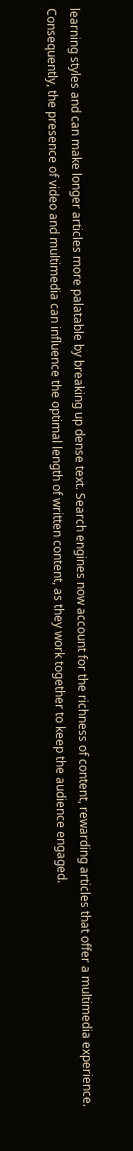learning styles and can make longer articles more palatable by breaking up dense text. Search engines now account for the richness of content, rewarding articles that offer a multimedia experience. Consequently, the presence of video and multimedia can influence the optimal length of written content, as they work together to keep the audience engaged.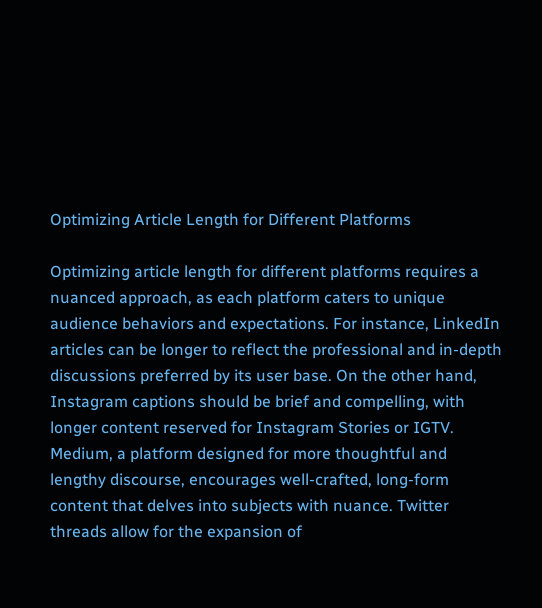Optimizing Article Length for Different Platforms

Optimizing article length for different platforms requires a nuanced approach, as each platform caters to unique audience behaviors and expectations. For instance, LinkedIn articles can be longer to reflect the professional and in-depth discussions preferred by its user base. On the other hand, Instagram captions should be brief and compelling, with longer content reserved for Instagram Stories or IGTV. Medium, a platform designed for more thoughtful and lengthy discourse, encourages well-crafted, long-form content that delves into subjects with nuance. Twitter threads allow for the expansion of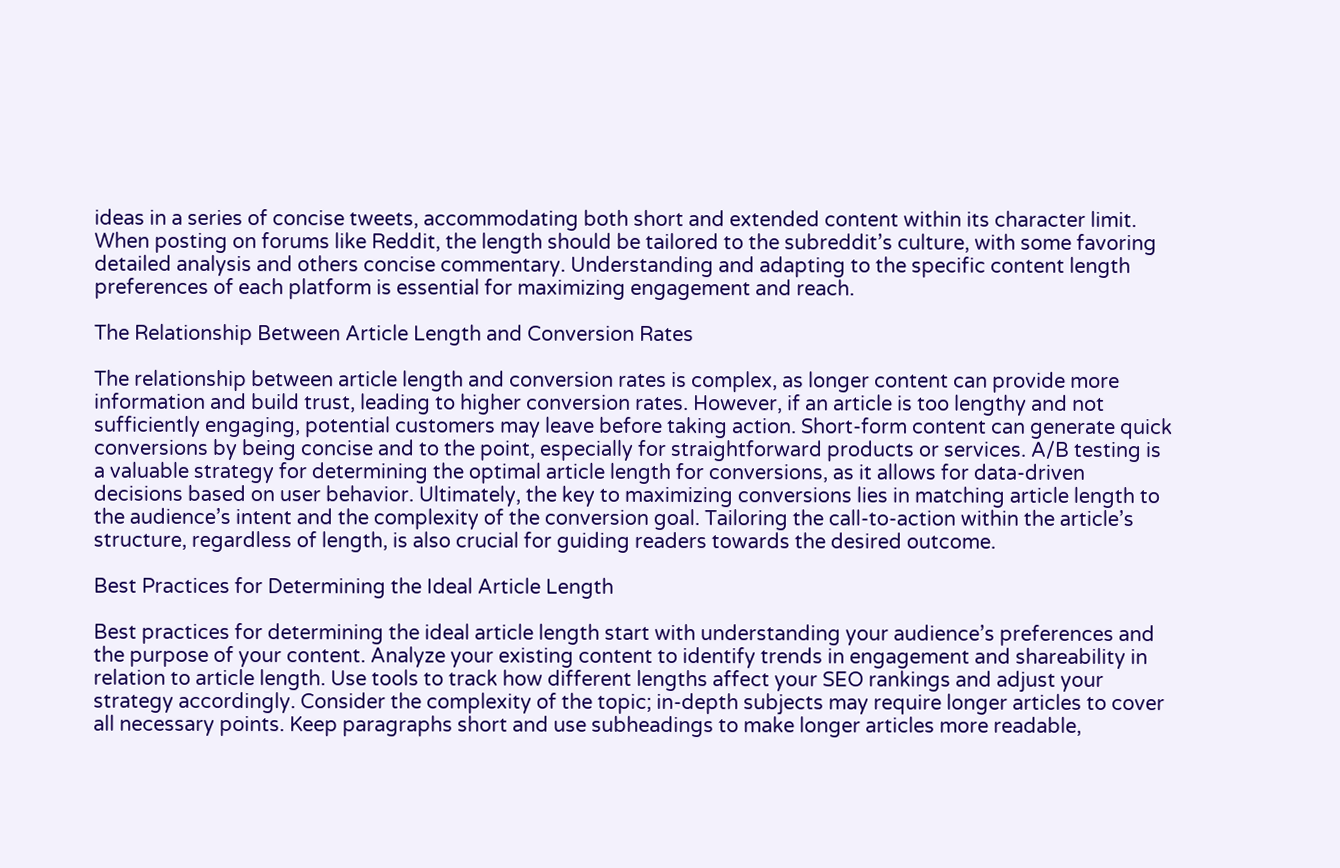ideas in a series of concise tweets, accommodating both short and extended content within its character limit. When posting on forums like Reddit, the length should be tailored to the subreddit’s culture, with some favoring detailed analysis and others concise commentary. Understanding and adapting to the specific content length preferences of each platform is essential for maximizing engagement and reach.

The Relationship Between Article Length and Conversion Rates

The relationship between article length and conversion rates is complex, as longer content can provide more information and build trust, leading to higher conversion rates. However, if an article is too lengthy and not sufficiently engaging, potential customers may leave before taking action. Short-form content can generate quick conversions by being concise and to the point, especially for straightforward products or services. A/B testing is a valuable strategy for determining the optimal article length for conversions, as it allows for data-driven decisions based on user behavior. Ultimately, the key to maximizing conversions lies in matching article length to the audience’s intent and the complexity of the conversion goal. Tailoring the call-to-action within the article’s structure, regardless of length, is also crucial for guiding readers towards the desired outcome.

Best Practices for Determining the Ideal Article Length

Best practices for determining the ideal article length start with understanding your audience’s preferences and the purpose of your content. Analyze your existing content to identify trends in engagement and shareability in relation to article length. Use tools to track how different lengths affect your SEO rankings and adjust your strategy accordingly. Consider the complexity of the topic; in-depth subjects may require longer articles to cover all necessary points. Keep paragraphs short and use subheadings to make longer articles more readable,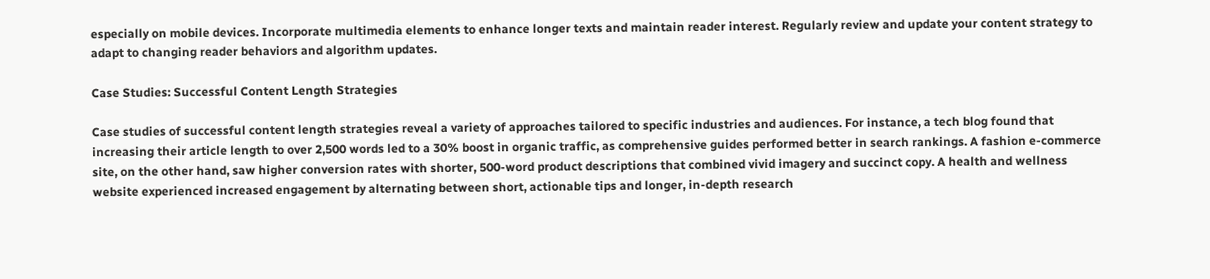especially on mobile devices. Incorporate multimedia elements to enhance longer texts and maintain reader interest. Regularly review and update your content strategy to adapt to changing reader behaviors and algorithm updates.

Case Studies: Successful Content Length Strategies

Case studies of successful content length strategies reveal a variety of approaches tailored to specific industries and audiences. For instance, a tech blog found that increasing their article length to over 2,500 words led to a 30% boost in organic traffic, as comprehensive guides performed better in search rankings. A fashion e-commerce site, on the other hand, saw higher conversion rates with shorter, 500-word product descriptions that combined vivid imagery and succinct copy. A health and wellness website experienced increased engagement by alternating between short, actionable tips and longer, in-depth research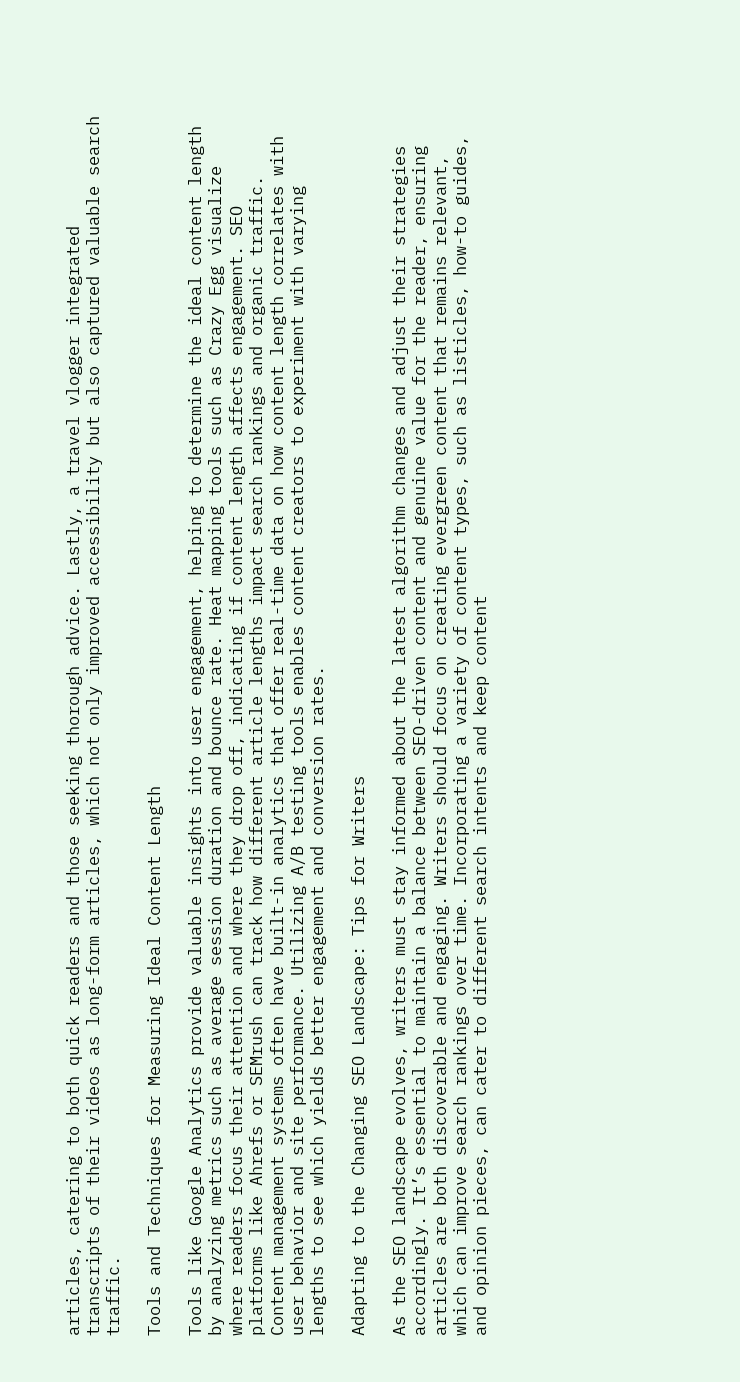articles, catering to both quick readers and those seeking thorough advice. Lastly, a travel vlogger integrated transcripts of their videos as long-form articles, which not only improved accessibility but also captured valuable search traffic.

Tools and Techniques for Measuring Ideal Content Length

Tools like Google Analytics provide valuable insights into user engagement, helping to determine the ideal content length by analyzing metrics such as average session duration and bounce rate. Heat mapping tools such as Crazy Egg visualize where readers focus their attention and where they drop off, indicating if content length affects engagement. SEO platforms like Ahrefs or SEMrush can track how different article lengths impact search rankings and organic traffic. Content management systems often have built-in analytics that offer real-time data on how content length correlates with user behavior and site performance. Utilizing A/B testing tools enables content creators to experiment with varying lengths to see which yields better engagement and conversion rates.

Adapting to the Changing SEO Landscape: Tips for Writers

As the SEO landscape evolves, writers must stay informed about the latest algorithm changes and adjust their strategies accordingly. It’s essential to maintain a balance between SEO-driven content and genuine value for the reader, ensuring articles are both discoverable and engaging. Writers should focus on creating evergreen content that remains relevant, which can improve search rankings over time. Incorporating a variety of content types, such as listicles, how-to guides, and opinion pieces, can cater to different search intents and keep content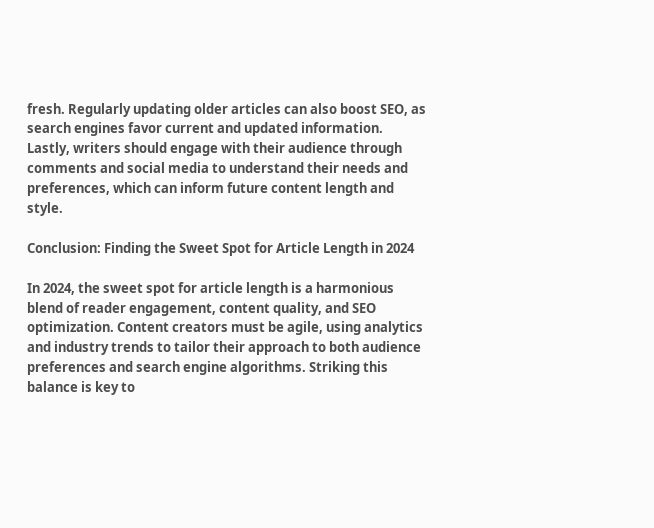fresh. Regularly updating older articles can also boost SEO, as search engines favor current and updated information. Lastly, writers should engage with their audience through comments and social media to understand their needs and preferences, which can inform future content length and style.

Conclusion: Finding the Sweet Spot for Article Length in 2024

In 2024, the sweet spot for article length is a harmonious blend of reader engagement, content quality, and SEO optimization. Content creators must be agile, using analytics and industry trends to tailor their approach to both audience preferences and search engine algorithms. Striking this balance is key to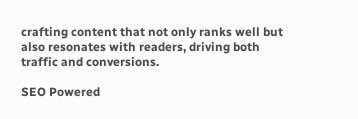crafting content that not only ranks well but also resonates with readers, driving both traffic and conversions.

SEO Powered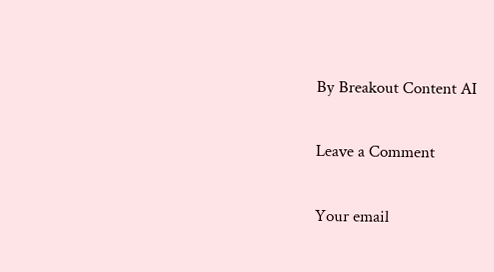By Breakout Content AI

Leave a Comment

Your email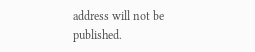address will not be published.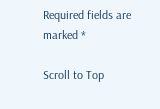Required fields are marked *

Scroll to Top